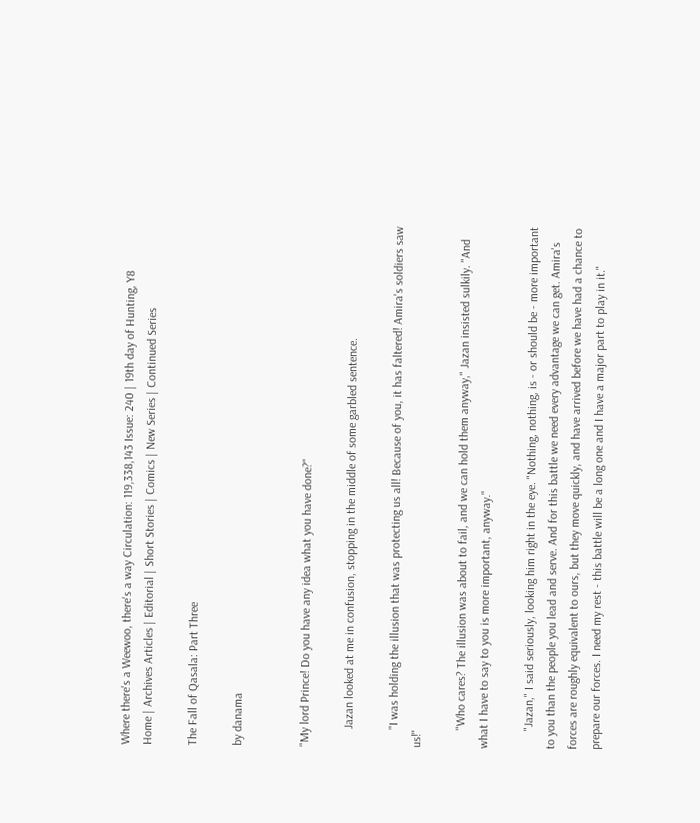Where there's a Weewoo, there's a way Circulation: 119,338,143 Issue: 240 | 19th day of Hunting, Y8
Home | Archives Articles | Editorial | Short Stories | Comics | New Series | Continued Series

The Fall of Qasala: Part Three

by danama


"My lord Prince! Do you have any idea what you have done?"

      Jazan looked at me in confusion, stopping in the middle of some garbled sentence.

      "I was holding the illusion that was protecting us all! Because of you, it has faltered! Amira's soldiers saw us!"

      "Who cares? The illusion was about to fail, and we can hold them anyway," Jazan insisted sulkily. "And what I have to say to you is more important, anyway."

      "Jazan," I said seriously, looking him right in the eye. "Nothing, nothing, is - or should be - more important to you than the people you lead and serve. And for this battle we need every advantage we can get. Amira's forces are roughly equivalent to ours, but they move quickly, and have arrived before we have had a chance to prepare our forces. I need my rest - this battle will be a long one and I have a major part to play in it."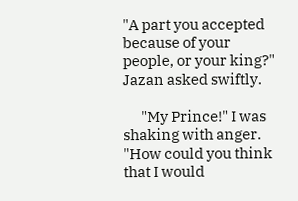"A part you accepted because of your people, or your king?" Jazan asked swiftly.

      "My Prince!" I was shaking with anger. "How could you think that I would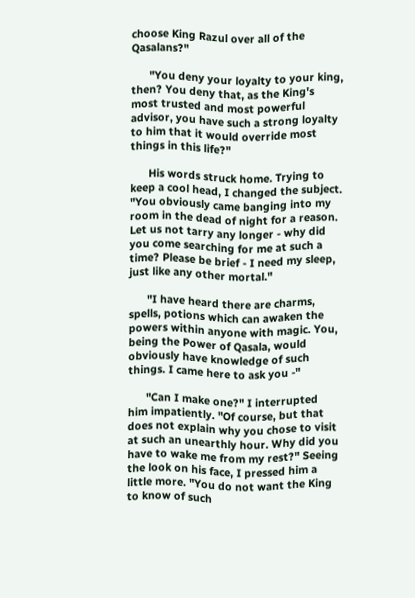choose King Razul over all of the Qasalans?"

      "You deny your loyalty to your king, then? You deny that, as the King's most trusted and most powerful advisor, you have such a strong loyalty to him that it would override most things in this life?"

      His words struck home. Trying to keep a cool head, I changed the subject. "You obviously came banging into my room in the dead of night for a reason. Let us not tarry any longer - why did you come searching for me at such a time? Please be brief - I need my sleep, just like any other mortal."

      "I have heard there are charms, spells, potions which can awaken the powers within anyone with magic. You, being the Power of Qasala, would obviously have knowledge of such things. I came here to ask you -"

      "Can I make one?" I interrupted him impatiently. "Of course, but that does not explain why you chose to visit at such an unearthly hour. Why did you have to wake me from my rest?" Seeing the look on his face, I pressed him a little more. "You do not want the King to know of such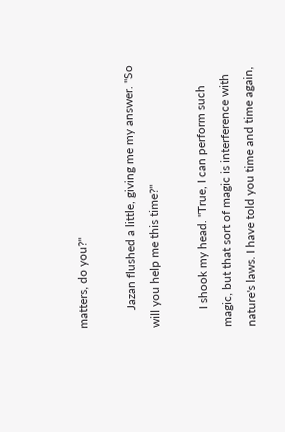matters, do you?"

      Jazan flushed a little, giving me my answer. "So will you help me this time?"

      I shook my head. "True, I can perform such magic, but that sort of magic is interference with nature's laws. I have told you time and time again,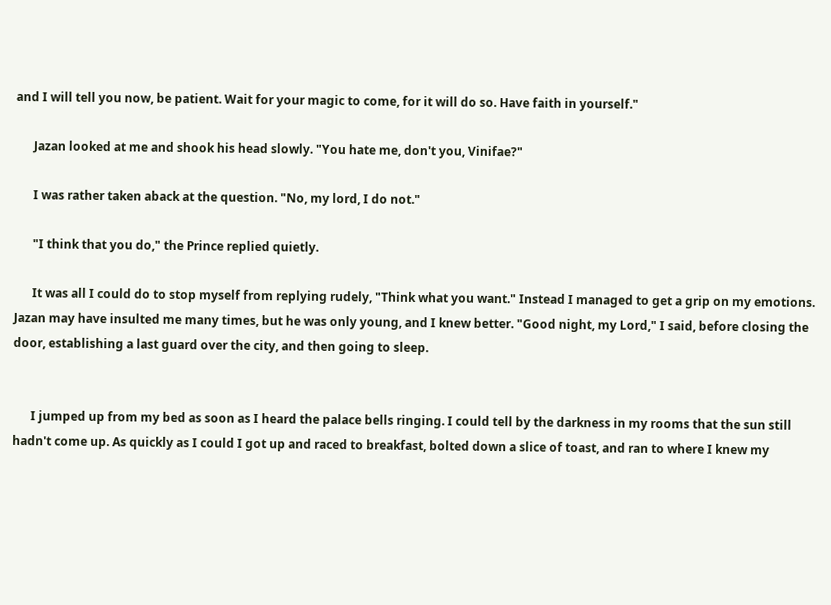and I will tell you now, be patient. Wait for your magic to come, for it will do so. Have faith in yourself."

      Jazan looked at me and shook his head slowly. "You hate me, don't you, Vinifae?"

      I was rather taken aback at the question. "No, my lord, I do not."

      "I think that you do," the Prince replied quietly.

      It was all I could do to stop myself from replying rudely, "Think what you want." Instead I managed to get a grip on my emotions. Jazan may have insulted me many times, but he was only young, and I knew better. "Good night, my Lord," I said, before closing the door, establishing a last guard over the city, and then going to sleep.


      I jumped up from my bed as soon as I heard the palace bells ringing. I could tell by the darkness in my rooms that the sun still hadn't come up. As quickly as I could I got up and raced to breakfast, bolted down a slice of toast, and ran to where I knew my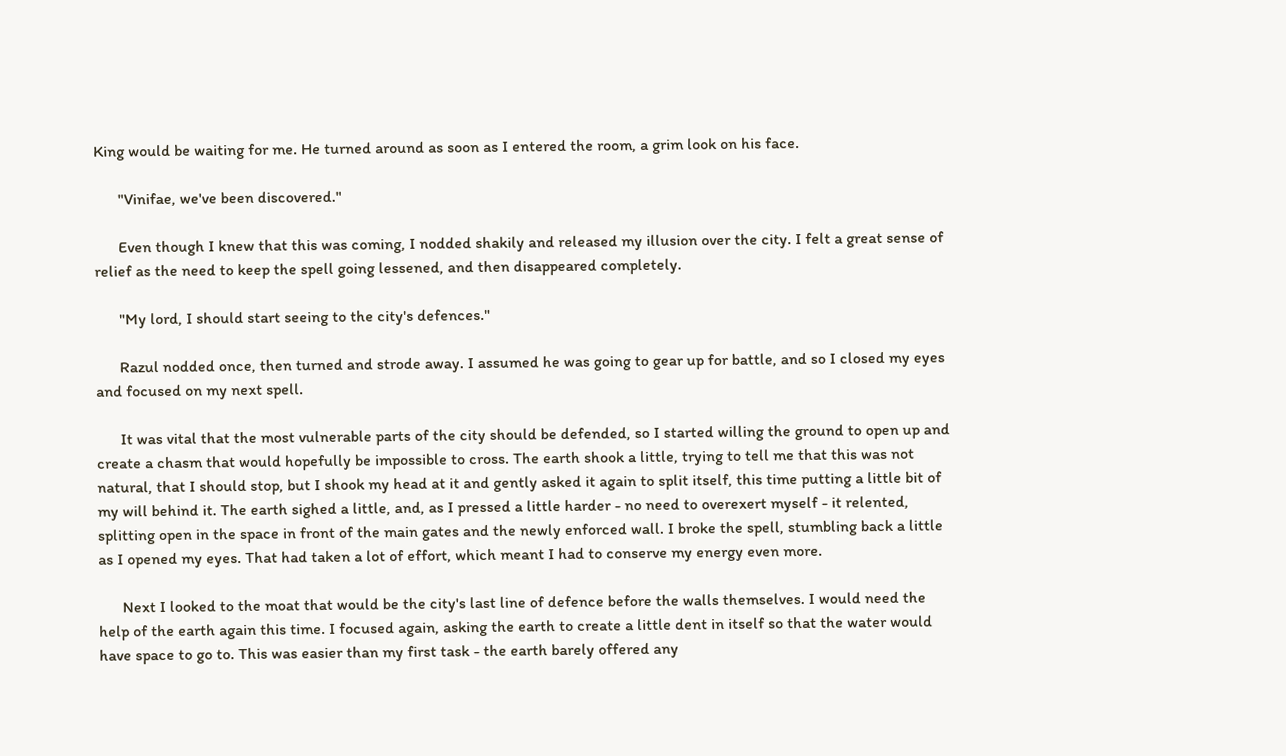King would be waiting for me. He turned around as soon as I entered the room, a grim look on his face.

      "Vinifae, we've been discovered."

      Even though I knew that this was coming, I nodded shakily and released my illusion over the city. I felt a great sense of relief as the need to keep the spell going lessened, and then disappeared completely.

      "My lord, I should start seeing to the city's defences."

      Razul nodded once, then turned and strode away. I assumed he was going to gear up for battle, and so I closed my eyes and focused on my next spell.

      It was vital that the most vulnerable parts of the city should be defended, so I started willing the ground to open up and create a chasm that would hopefully be impossible to cross. The earth shook a little, trying to tell me that this was not natural, that I should stop, but I shook my head at it and gently asked it again to split itself, this time putting a little bit of my will behind it. The earth sighed a little, and, as I pressed a little harder - no need to overexert myself - it relented, splitting open in the space in front of the main gates and the newly enforced wall. I broke the spell, stumbling back a little as I opened my eyes. That had taken a lot of effort, which meant I had to conserve my energy even more.

      Next I looked to the moat that would be the city's last line of defence before the walls themselves. I would need the help of the earth again this time. I focused again, asking the earth to create a little dent in itself so that the water would have space to go to. This was easier than my first task - the earth barely offered any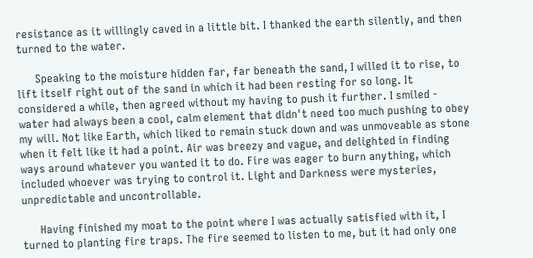resistance as it willingly caved in a little bit. I thanked the earth silently, and then turned to the water.

      Speaking to the moisture hidden far, far beneath the sand, I willed it to rise, to lift itself right out of the sand in which it had been resting for so long. It considered a while, then agreed without my having to push it further. I smiled - water had always been a cool, calm element that didn't need too much pushing to obey my will. Not like Earth, which liked to remain stuck down and was unmoveable as stone when it felt like it had a point. Air was breezy and vague, and delighted in finding ways around whatever you wanted it to do. Fire was eager to burn anything, which included whoever was trying to control it. Light and Darkness were mysteries, unpredictable and uncontrollable.

      Having finished my moat to the point where I was actually satisfied with it, I turned to planting fire traps. The fire seemed to listen to me, but it had only one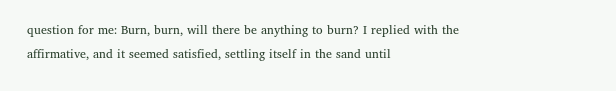question for me: Burn, burn, will there be anything to burn? I replied with the affirmative, and it seemed satisfied, settling itself in the sand until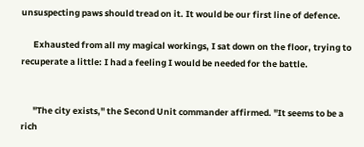unsuspecting paws should tread on it. It would be our first line of defence.

      Exhausted from all my magical workings, I sat down on the floor, trying to recuperate a little: I had a feeling I would be needed for the battle.


      "The city exists," the Second Unit commander affirmed. "It seems to be a rich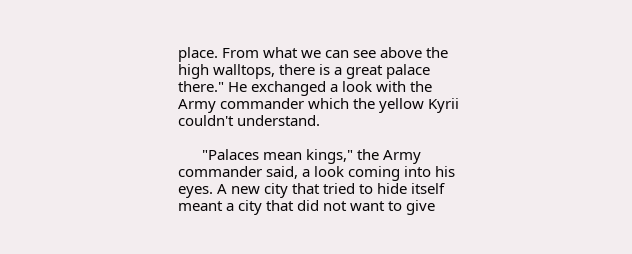place. From what we can see above the high walltops, there is a great palace there." He exchanged a look with the Army commander which the yellow Kyrii couldn't understand.

      "Palaces mean kings," the Army commander said, a look coming into his eyes. A new city that tried to hide itself meant a city that did not want to give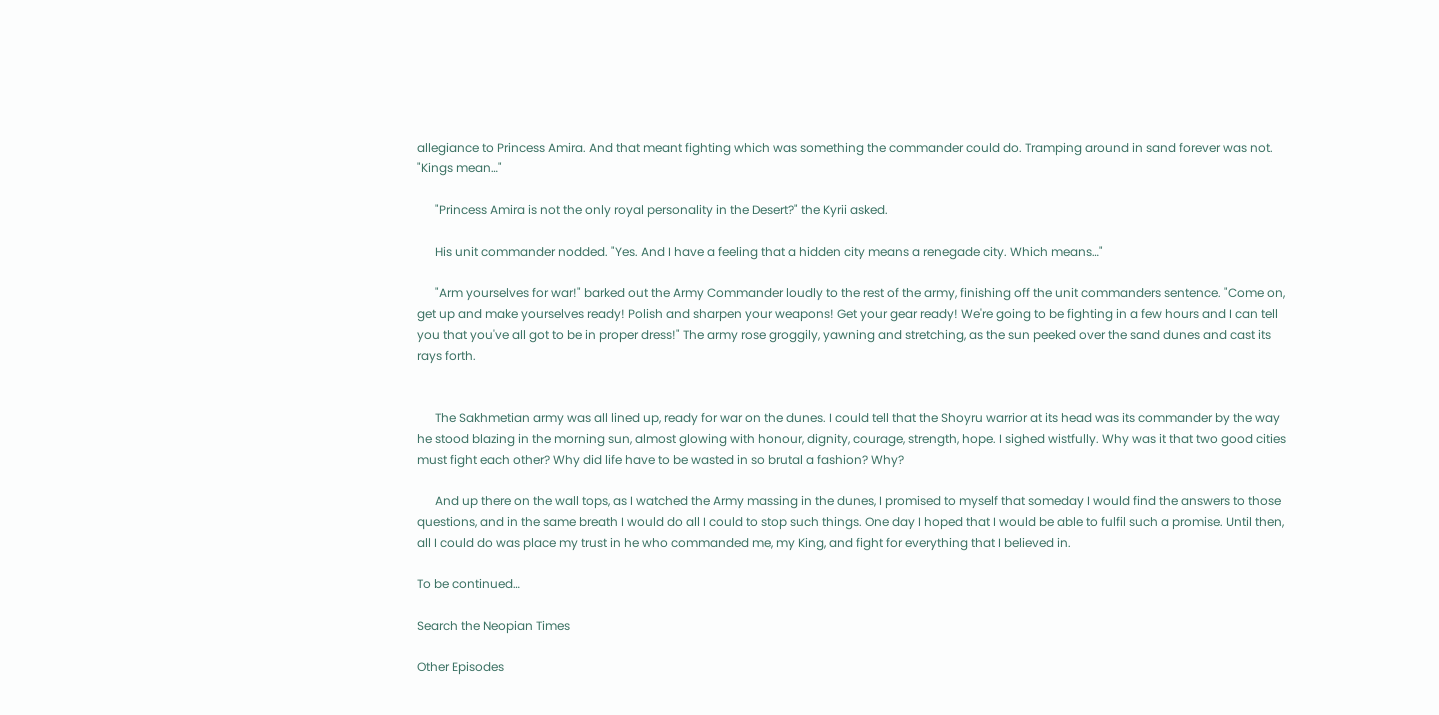allegiance to Princess Amira. And that meant fighting which was something the commander could do. Tramping around in sand forever was not. "Kings mean…"

      "Princess Amira is not the only royal personality in the Desert?" the Kyrii asked.

      His unit commander nodded. "Yes. And I have a feeling that a hidden city means a renegade city. Which means…"

      "Arm yourselves for war!" barked out the Army Commander loudly to the rest of the army, finishing off the unit commanders sentence. "Come on, get up and make yourselves ready! Polish and sharpen your weapons! Get your gear ready! We're going to be fighting in a few hours and I can tell you that you've all got to be in proper dress!" The army rose groggily, yawning and stretching, as the sun peeked over the sand dunes and cast its rays forth.


      The Sakhmetian army was all lined up, ready for war on the dunes. I could tell that the Shoyru warrior at its head was its commander by the way he stood blazing in the morning sun, almost glowing with honour, dignity, courage, strength, hope. I sighed wistfully. Why was it that two good cities must fight each other? Why did life have to be wasted in so brutal a fashion? Why?

      And up there on the wall tops, as I watched the Army massing in the dunes, I promised to myself that someday I would find the answers to those questions, and in the same breath I would do all I could to stop such things. One day I hoped that I would be able to fulfil such a promise. Until then, all I could do was place my trust in he who commanded me, my King, and fight for everything that I believed in.

To be continued…

Search the Neopian Times

Other Episodes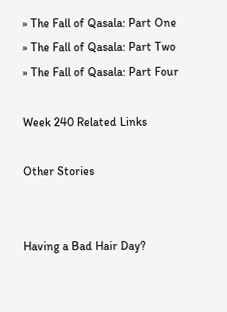» The Fall of Qasala: Part One
» The Fall of Qasala: Part Two
» The Fall of Qasala: Part Four

Week 240 Related Links

Other Stories


Having a Bad Hair Day?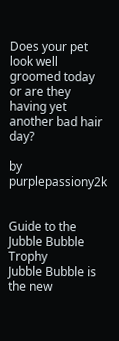Does your pet look well groomed today or are they having yet another bad hair day?

by purplepassiony2k


Guide to the Jubble Bubble Trophy
Jubble Bubble is the new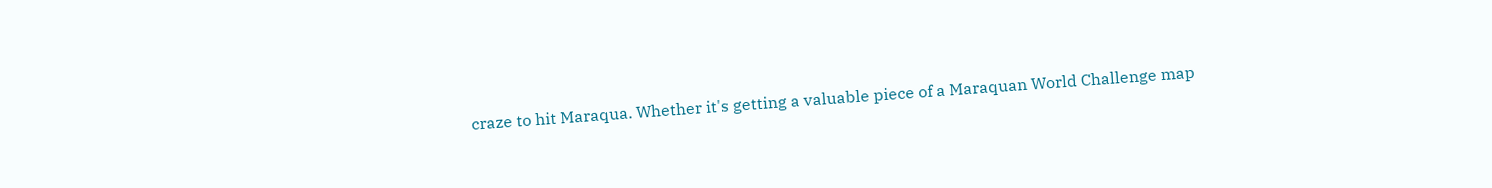craze to hit Maraqua. Whether it's getting a valuable piece of a Maraquan World Challenge map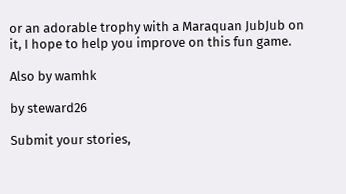or an adorable trophy with a Maraquan JubJub on it, I hope to help you improve on this fun game.

Also by wamhk

by steward26

Submit your stories,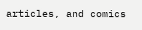articles, and comics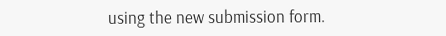using the new submission form.